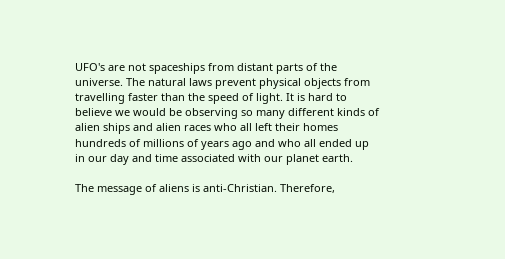UFO's are not spaceships from distant parts of the universe. The natural laws prevent physical objects from travelling faster than the speed of light. It is hard to believe we would be observing so many different kinds of alien ships and alien races who all left their homes hundreds of millions of years ago and who all ended up in our day and time associated with our planet earth.

The message of aliens is anti-Christian. Therefore,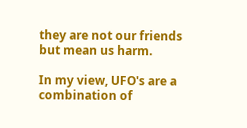they are not our friends but mean us harm.

In my view, UFO's are a combination of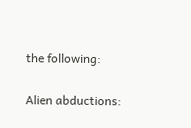the following:

Alien abductions: